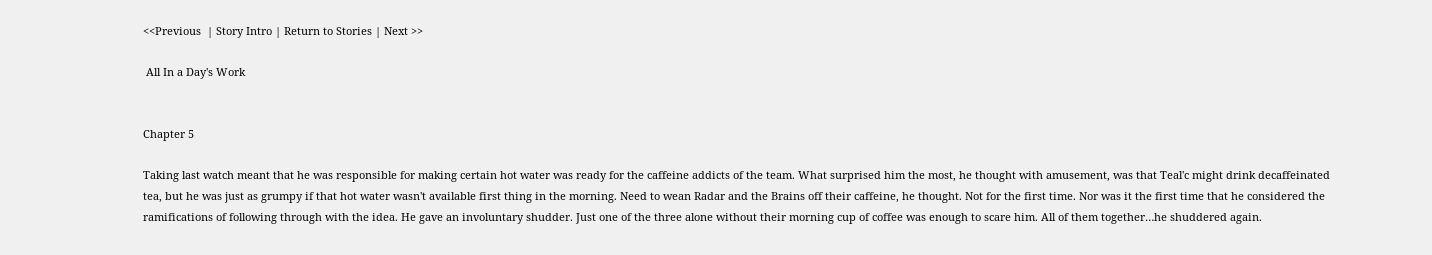<<Previous  | Story Intro | Return to Stories | Next >>

 All In a Day's Work


Chapter 5

Taking last watch meant that he was responsible for making certain hot water was ready for the caffeine addicts of the team. What surprised him the most, he thought with amusement, was that Teal'c might drink decaffeinated tea, but he was just as grumpy if that hot water wasn't available first thing in the morning. Need to wean Radar and the Brains off their caffeine, he thought. Not for the first time. Nor was it the first time that he considered the ramifications of following through with the idea. He gave an involuntary shudder. Just one of the three alone without their morning cup of coffee was enough to scare him. All of them together…he shuddered again.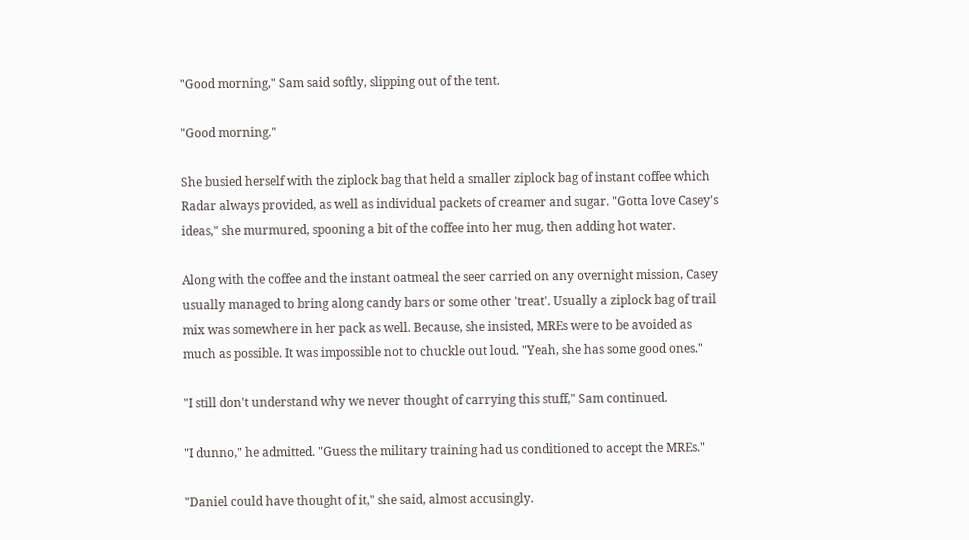"Good morning," Sam said softly, slipping out of the tent.

"Good morning."

She busied herself with the ziplock bag that held a smaller ziplock bag of instant coffee which Radar always provided, as well as individual packets of creamer and sugar. "Gotta love Casey's ideas," she murmured, spooning a bit of the coffee into her mug, then adding hot water.

Along with the coffee and the instant oatmeal the seer carried on any overnight mission, Casey usually managed to bring along candy bars or some other 'treat'. Usually a ziplock bag of trail mix was somewhere in her pack as well. Because, she insisted, MREs were to be avoided as much as possible. It was impossible not to chuckle out loud. "Yeah, she has some good ones."

"I still don't understand why we never thought of carrying this stuff," Sam continued.

"I dunno," he admitted. "Guess the military training had us conditioned to accept the MREs."

"Daniel could have thought of it," she said, almost accusingly.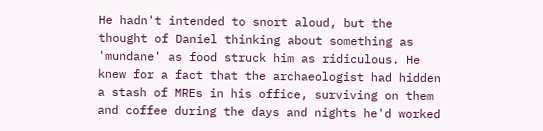He hadn't intended to snort aloud, but the thought of Daniel thinking about something as 'mundane' as food struck him as ridiculous. He knew for a fact that the archaeologist had hidden a stash of MREs in his office, surviving on them and coffee during the days and nights he'd worked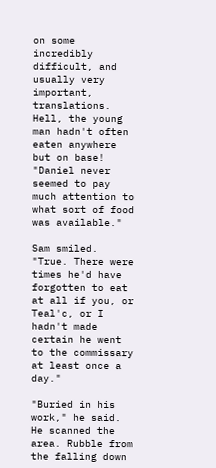on some incredibly difficult, and usually very important, translations. Hell, the young man hadn't often eaten anywhere but on base! "Daniel never seemed to pay much attention to what sort of food was available."

Sam smiled. "True. There were times he'd have forgotten to eat at all if you, or Teal'c, or I hadn't made certain he went to the commissary at least once a day."

"Buried in his work," he said. He scanned the area. Rubble from the falling down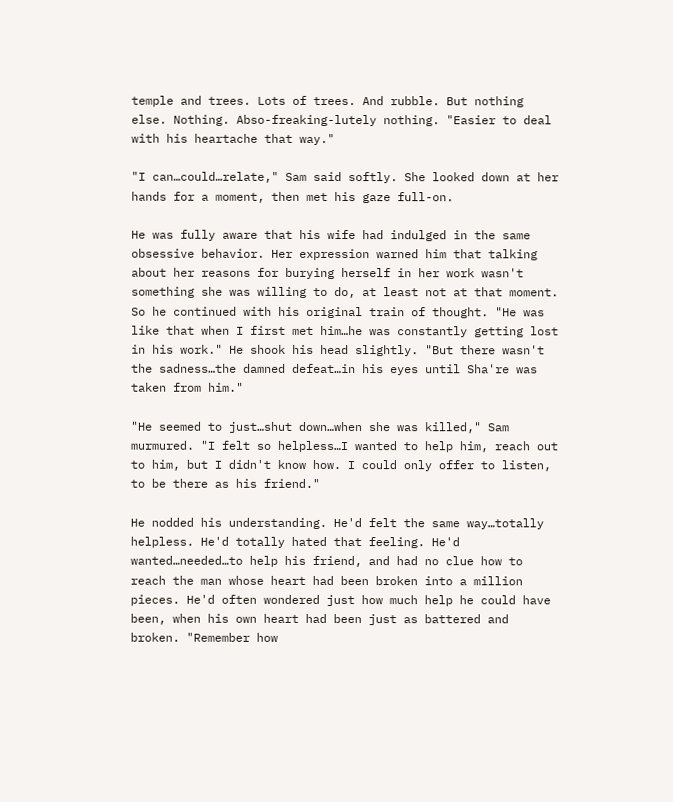temple and trees. Lots of trees. And rubble. But nothing else. Nothing. Abso-freaking-lutely nothing. "Easier to deal with his heartache that way."

"I can…could…relate," Sam said softly. She looked down at her hands for a moment, then met his gaze full-on.

He was fully aware that his wife had indulged in the same obsessive behavior. Her expression warned him that talking about her reasons for burying herself in her work wasn't something she was willing to do, at least not at that moment. So he continued with his original train of thought. "He was like that when I first met him…he was constantly getting lost in his work." He shook his head slightly. "But there wasn't the sadness…the damned defeat…in his eyes until Sha're was taken from him."

"He seemed to just…shut down…when she was killed," Sam murmured. "I felt so helpless…I wanted to help him, reach out to him, but I didn't know how. I could only offer to listen, to be there as his friend."

He nodded his understanding. He'd felt the same way…totally helpless. He'd totally hated that feeling. He'd wanted…needed…to help his friend, and had no clue how to reach the man whose heart had been broken into a million pieces. He'd often wondered just how much help he could have been, when his own heart had been just as battered and broken. "Remember how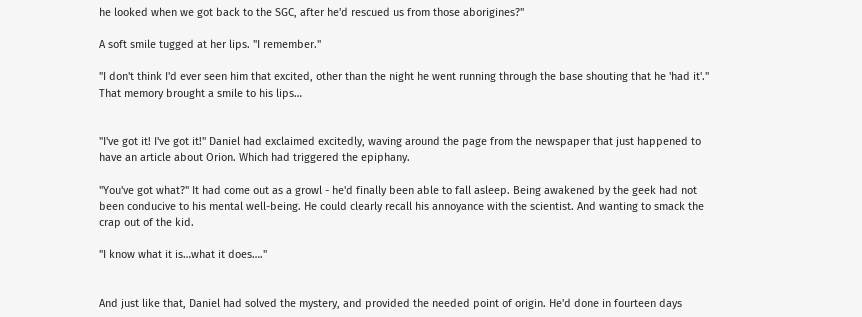he looked when we got back to the SGC, after he'd rescued us from those aborigines?"

A soft smile tugged at her lips. "I remember."

"I don't think I'd ever seen him that excited, other than the night he went running through the base shouting that he 'had it'." That memory brought a smile to his lips…


"I've got it! I've got it!" Daniel had exclaimed excitedly, waving around the page from the newspaper that just happened to have an article about Orion. Which had triggered the epiphany.

"You've got what?" It had come out as a growl - he'd finally been able to fall asleep. Being awakened by the geek had not been conducive to his mental well-being. He could clearly recall his annoyance with the scientist. And wanting to smack the crap out of the kid.

"I know what it is…what it does…."


And just like that, Daniel had solved the mystery, and provided the needed point of origin. He'd done in fourteen days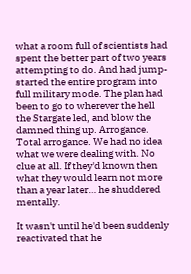what a room full of scientists had spent the better part of two years attempting to do. And had jump-started the entire program into full military mode. The plan had been to go to wherever the hell the Stargate led, and blow the damned thing up. Arrogance. Total arrogance. We had no idea what we were dealing with. No clue at all. If they'd known then what they would learn not more than a year later… he shuddered mentally.

It wasn't until he'd been suddenly reactivated that he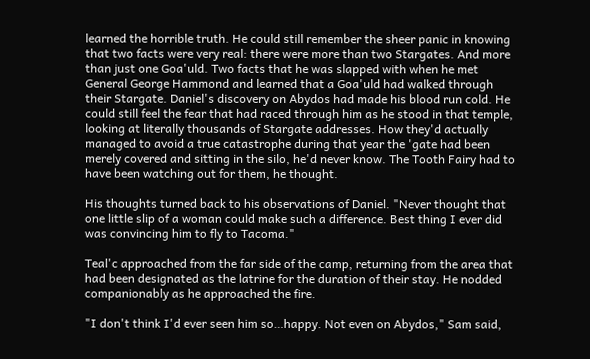learned the horrible truth. He could still remember the sheer panic in knowing that two facts were very real: there were more than two Stargates. And more than just one Goa'uld. Two facts that he was slapped with when he met General George Hammond and learned that a Goa'uld had walked through their Stargate. Daniel's discovery on Abydos had made his blood run cold. He could still feel the fear that had raced through him as he stood in that temple, looking at literally thousands of Stargate addresses. How they'd actually managed to avoid a true catastrophe during that year the 'gate had been merely covered and sitting in the silo, he'd never know. The Tooth Fairy had to have been watching out for them, he thought.

His thoughts turned back to his observations of Daniel. "Never thought that one little slip of a woman could make such a difference. Best thing I ever did was convincing him to fly to Tacoma."

Teal'c approached from the far side of the camp, returning from the area that had been designated as the latrine for the duration of their stay. He nodded companionably as he approached the fire.

"I don't think I'd ever seen him so…happy. Not even on Abydos," Sam said,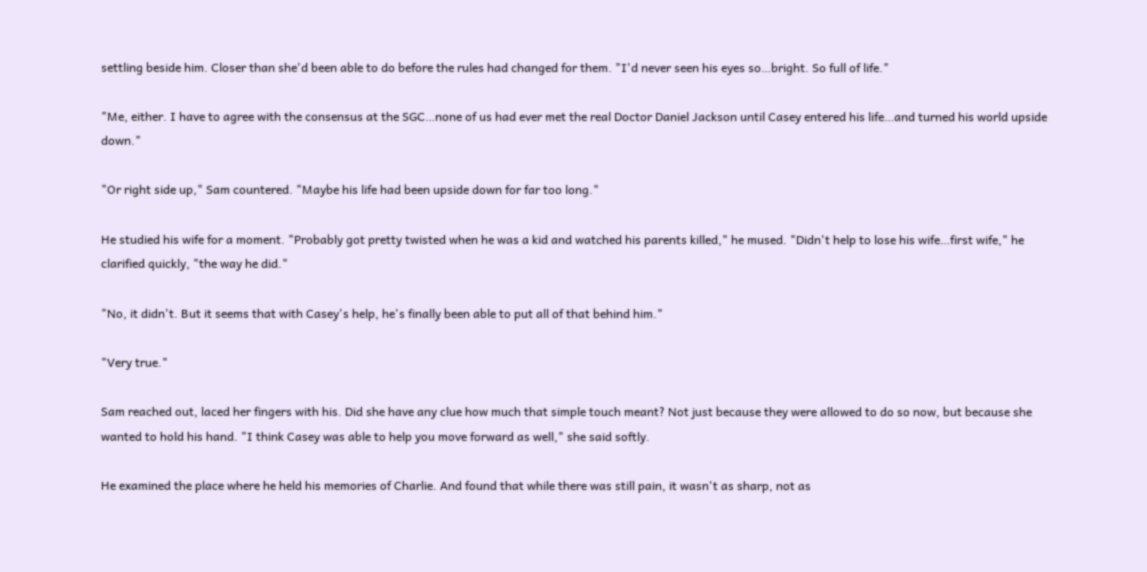settling beside him. Closer than she'd been able to do before the rules had changed for them. "I'd never seen his eyes so…bright. So full of life."

"Me, either. I have to agree with the consensus at the SGC…none of us had ever met the real Doctor Daniel Jackson until Casey entered his life…and turned his world upside down."

"Or right side up," Sam countered. "Maybe his life had been upside down for far too long."

He studied his wife for a moment. "Probably got pretty twisted when he was a kid and watched his parents killed," he mused. "Didn't help to lose his wife…first wife," he clarified quickly, "the way he did."

"No, it didn't. But it seems that with Casey's help, he's finally been able to put all of that behind him."

"Very true."

Sam reached out, laced her fingers with his. Did she have any clue how much that simple touch meant? Not just because they were allowed to do so now, but because she wanted to hold his hand. "I think Casey was able to help you move forward as well," she said softly.

He examined the place where he held his memories of Charlie. And found that while there was still pain, it wasn't as sharp, not as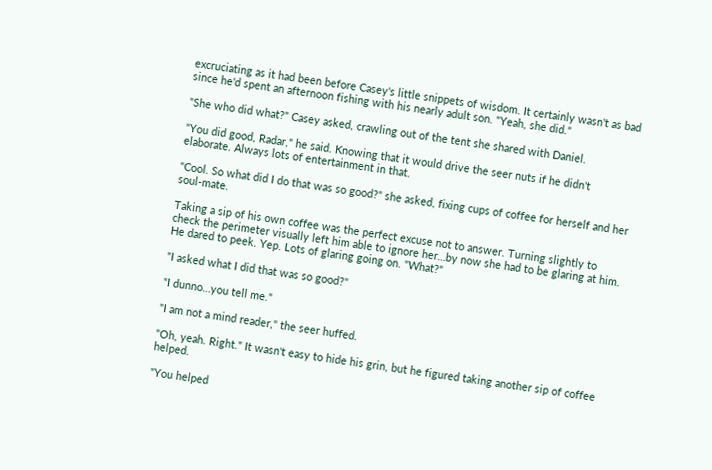excruciating as it had been before Casey's little snippets of wisdom. It certainly wasn't as bad since he'd spent an afternoon fishing with his nearly adult son. "Yeah, she did."

"She who did what?" Casey asked, crawling out of the tent she shared with Daniel.

"You did good, Radar," he said. Knowing that it would drive the seer nuts if he didn't elaborate. Always lots of entertainment in that.

"Cool. So what did I do that was so good?" she asked, fixing cups of coffee for herself and her soul-mate.

Taking a sip of his own coffee was the perfect excuse not to answer. Turning slightly to check the perimeter visually left him able to ignore her…by now she had to be glaring at him. He dared to peek. Yep. Lots of glaring going on. "What?"

"I asked what I did that was so good?"

"I dunno…you tell me."

"I am not a mind reader," the seer huffed.

"Oh, yeah. Right." It wasn't easy to hide his grin, but he figured taking another sip of coffee helped.

"You helped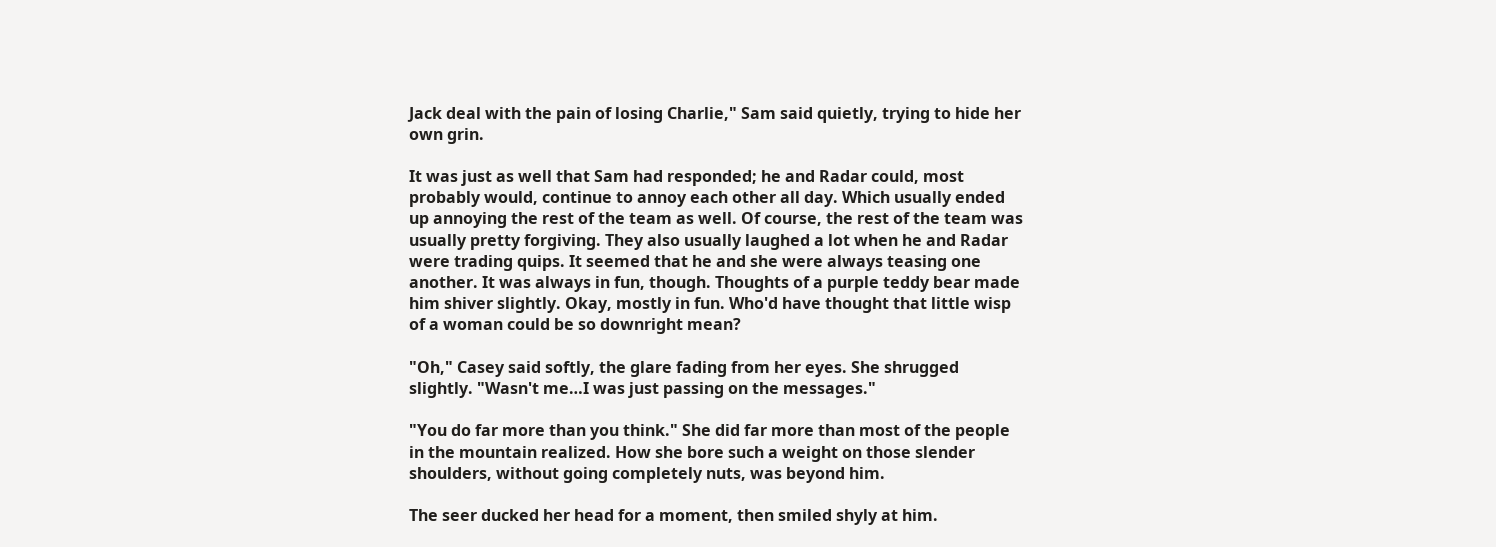Jack deal with the pain of losing Charlie," Sam said quietly, trying to hide her own grin.

It was just as well that Sam had responded; he and Radar could, most probably would, continue to annoy each other all day. Which usually ended up annoying the rest of the team as well. Of course, the rest of the team was usually pretty forgiving. They also usually laughed a lot when he and Radar were trading quips. It seemed that he and she were always teasing one another. It was always in fun, though. Thoughts of a purple teddy bear made him shiver slightly. Okay, mostly in fun. Who'd have thought that little wisp of a woman could be so downright mean?

"Oh," Casey said softly, the glare fading from her eyes. She shrugged slightly. "Wasn't me…I was just passing on the messages."

"You do far more than you think." She did far more than most of the people in the mountain realized. How she bore such a weight on those slender shoulders, without going completely nuts, was beyond him.

The seer ducked her head for a moment, then smiled shyly at him.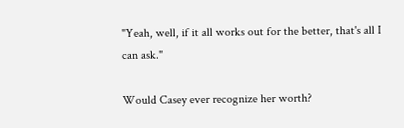"Yeah, well, if it all works out for the better, that's all I can ask."

Would Casey ever recognize her worth?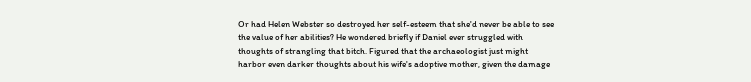Or had Helen Webster so destroyed her self-esteem that she'd never be able to see the value of her abilities? He wondered briefly if Daniel ever struggled with thoughts of strangling that bitch. Figured that the archaeologist just might harbor even darker thoughts about his wife's adoptive mother, given the damage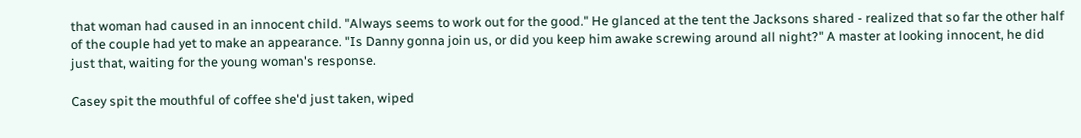that woman had caused in an innocent child. "Always seems to work out for the good." He glanced at the tent the Jacksons shared - realized that so far the other half of the couple had yet to make an appearance. "Is Danny gonna join us, or did you keep him awake screwing around all night?" A master at looking innocent, he did just that, waiting for the young woman's response.

Casey spit the mouthful of coffee she'd just taken, wiped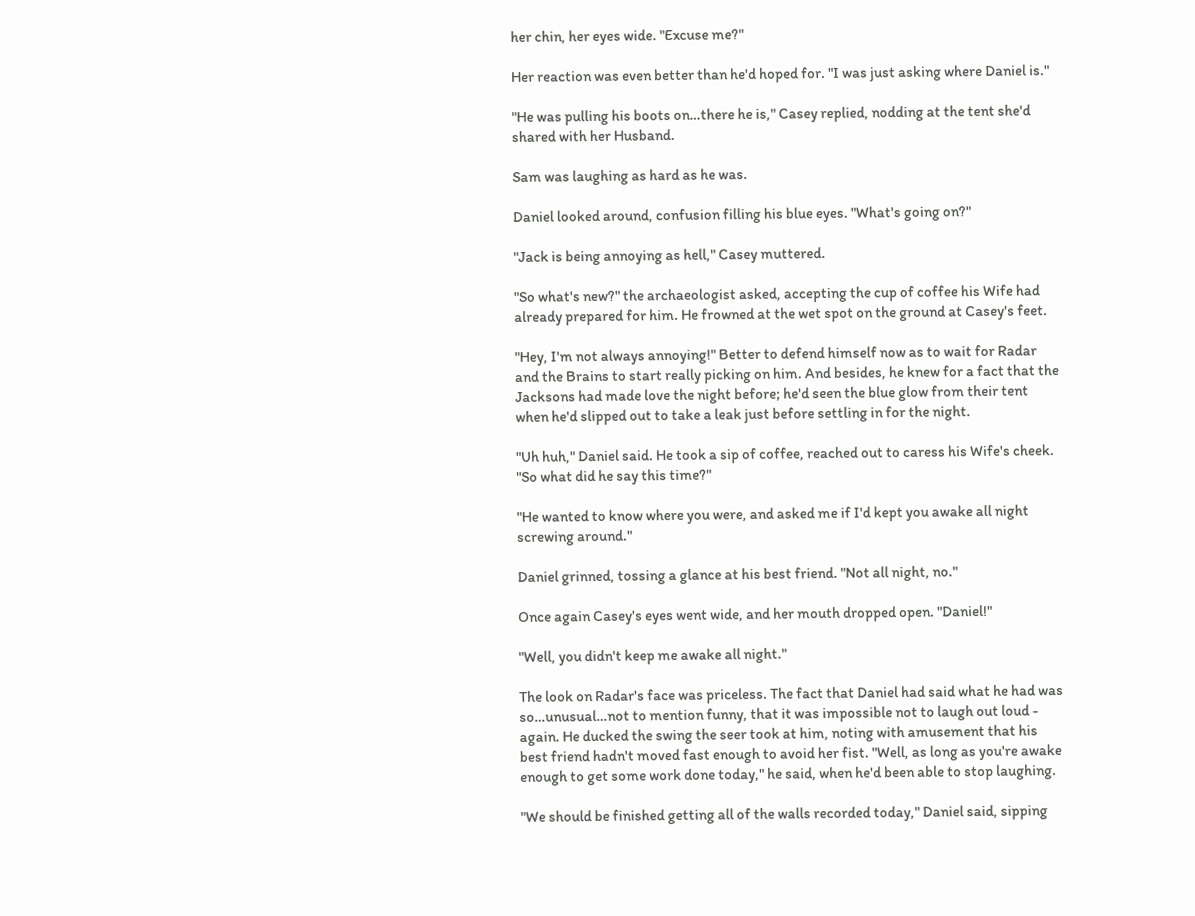her chin, her eyes wide. "Excuse me?"

Her reaction was even better than he'd hoped for. "I was just asking where Daniel is."

"He was pulling his boots on…there he is," Casey replied, nodding at the tent she'd shared with her Husband.

Sam was laughing as hard as he was.

Daniel looked around, confusion filling his blue eyes. "What's going on?"

"Jack is being annoying as hell," Casey muttered.

"So what's new?" the archaeologist asked, accepting the cup of coffee his Wife had already prepared for him. He frowned at the wet spot on the ground at Casey's feet.

"Hey, I'm not always annoying!" Better to defend himself now as to wait for Radar and the Brains to start really picking on him. And besides, he knew for a fact that the Jacksons had made love the night before; he'd seen the blue glow from their tent when he'd slipped out to take a leak just before settling in for the night.

"Uh huh," Daniel said. He took a sip of coffee, reached out to caress his Wife's cheek. "So what did he say this time?"

"He wanted to know where you were, and asked me if I'd kept you awake all night screwing around."

Daniel grinned, tossing a glance at his best friend. "Not all night, no."

Once again Casey's eyes went wide, and her mouth dropped open. "Daniel!"

"Well, you didn't keep me awake all night."

The look on Radar's face was priceless. The fact that Daniel had said what he had was so…unusual…not to mention funny, that it was impossible not to laugh out loud - again. He ducked the swing the seer took at him, noting with amusement that his best friend hadn't moved fast enough to avoid her fist. "Well, as long as you're awake enough to get some work done today," he said, when he'd been able to stop laughing.

"We should be finished getting all of the walls recorded today," Daniel said, sipping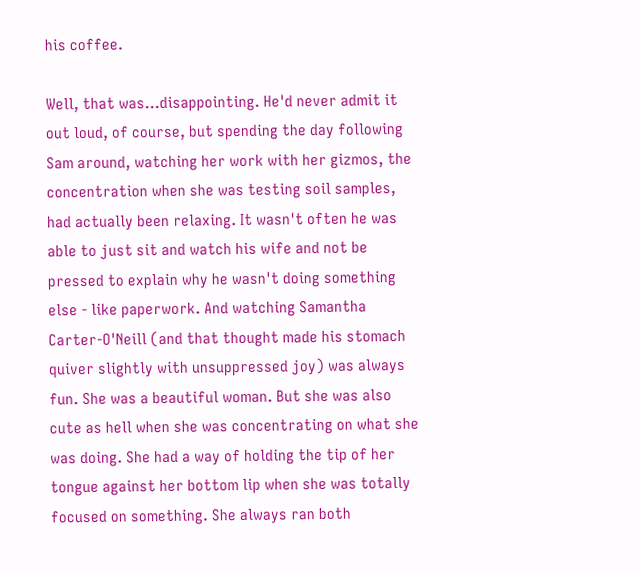his coffee.

Well, that was…disappointing. He'd never admit it out loud, of course, but spending the day following Sam around, watching her work with her gizmos, the concentration when she was testing soil samples, had actually been relaxing. It wasn't often he was able to just sit and watch his wife and not be pressed to explain why he wasn't doing something else - like paperwork. And watching Samantha Carter-O'Neill (and that thought made his stomach quiver slightly with unsuppressed joy) was always fun. She was a beautiful woman. But she was also cute as hell when she was concentrating on what she was doing. She had a way of holding the tip of her tongue against her bottom lip when she was totally focused on something. She always ran both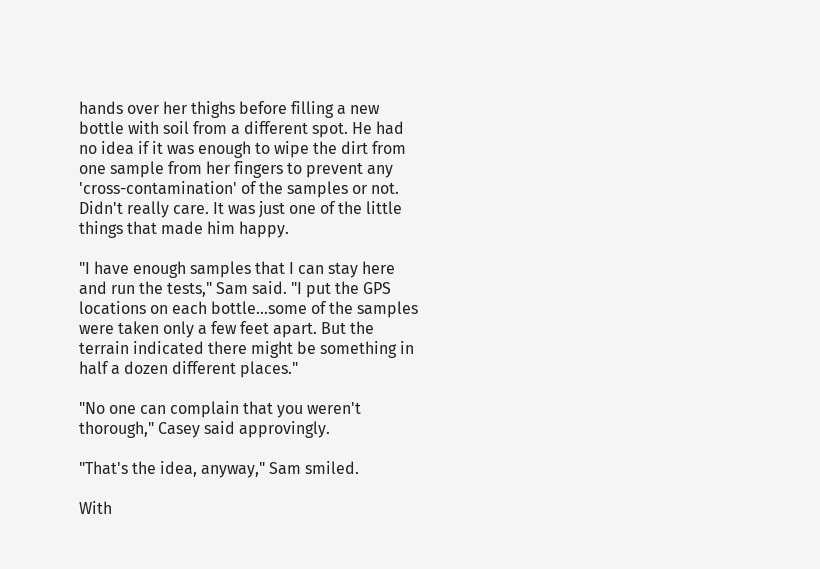hands over her thighs before filling a new bottle with soil from a different spot. He had no idea if it was enough to wipe the dirt from one sample from her fingers to prevent any 'cross-contamination' of the samples or not. Didn't really care. It was just one of the little things that made him happy.

"I have enough samples that I can stay here and run the tests," Sam said. "I put the GPS locations on each bottle…some of the samples were taken only a few feet apart. But the terrain indicated there might be something in half a dozen different places."

"No one can complain that you weren't thorough," Casey said approvingly.

"That's the idea, anyway," Sam smiled.

With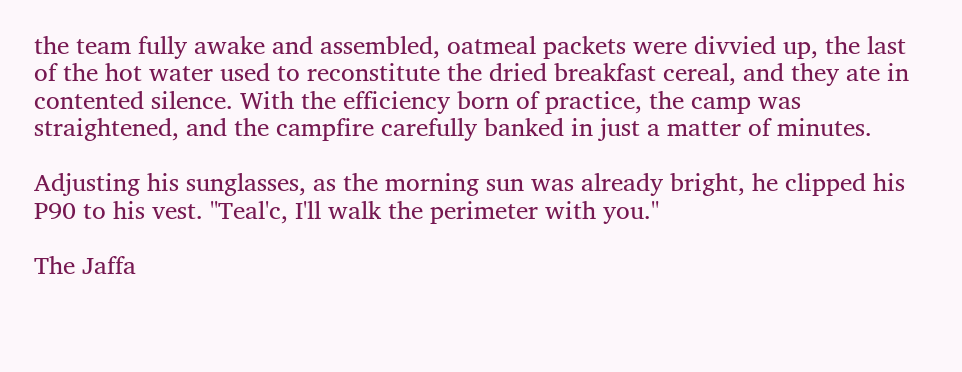the team fully awake and assembled, oatmeal packets were divvied up, the last of the hot water used to reconstitute the dried breakfast cereal, and they ate in contented silence. With the efficiency born of practice, the camp was straightened, and the campfire carefully banked in just a matter of minutes.

Adjusting his sunglasses, as the morning sun was already bright, he clipped his P90 to his vest. "Teal'c, I'll walk the perimeter with you."

The Jaffa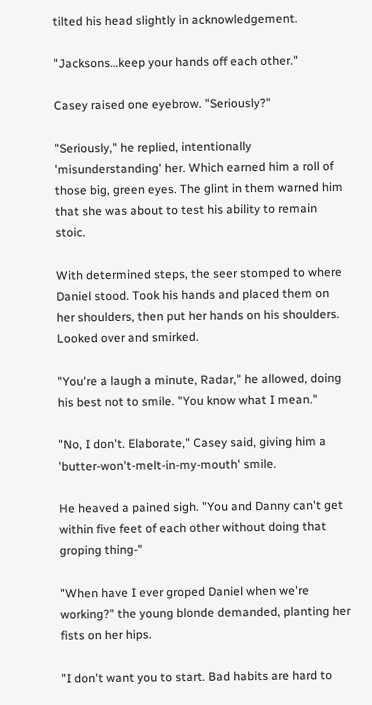tilted his head slightly in acknowledgement.

"Jacksons…keep your hands off each other."

Casey raised one eyebrow. "Seriously?"

"Seriously," he replied, intentionally 'misunderstanding' her. Which earned him a roll of those big, green eyes. The glint in them warned him that she was about to test his ability to remain stoic.

With determined steps, the seer stomped to where Daniel stood. Took his hands and placed them on her shoulders, then put her hands on his shoulders. Looked over and smirked.

"You're a laugh a minute, Radar," he allowed, doing his best not to smile. "You know what I mean."

"No, I don't. Elaborate," Casey said, giving him a 'butter-won't-melt-in-my-mouth' smile.

He heaved a pained sigh. "You and Danny can't get within five feet of each other without doing that groping thing-"

"When have I ever groped Daniel when we're working?" the young blonde demanded, planting her fists on her hips.

"I don't want you to start. Bad habits are hard to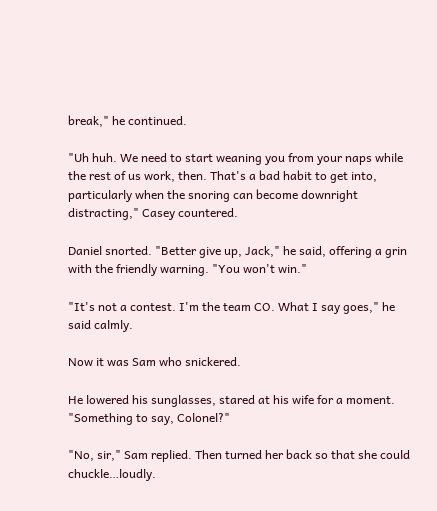break," he continued.

"Uh huh. We need to start weaning you from your naps while the rest of us work, then. That's a bad habit to get into, particularly when the snoring can become downright distracting," Casey countered.

Daniel snorted. "Better give up, Jack," he said, offering a grin with the friendly warning. "You won't win."

"It's not a contest. I'm the team CO. What I say goes," he said calmly.

Now it was Sam who snickered.

He lowered his sunglasses, stared at his wife for a moment. "Something to say, Colonel?"

"No, sir," Sam replied. Then turned her back so that she could chuckle…loudly.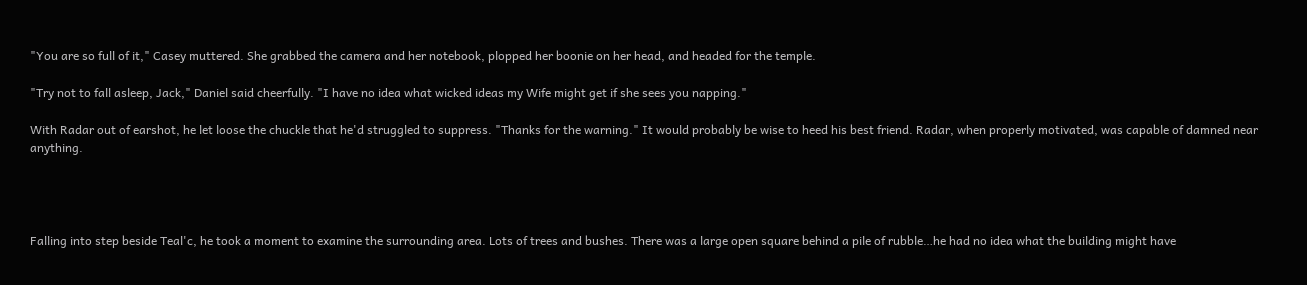"You are so full of it," Casey muttered. She grabbed the camera and her notebook, plopped her boonie on her head, and headed for the temple.

"Try not to fall asleep, Jack," Daniel said cheerfully. "I have no idea what wicked ideas my Wife might get if she sees you napping."

With Radar out of earshot, he let loose the chuckle that he'd struggled to suppress. "Thanks for the warning." It would probably be wise to heed his best friend. Radar, when properly motivated, was capable of damned near anything.




Falling into step beside Teal'c, he took a moment to examine the surrounding area. Lots of trees and bushes. There was a large open square behind a pile of rubble…he had no idea what the building might have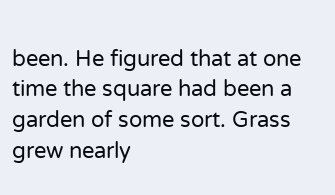been. He figured that at one time the square had been a garden of some sort. Grass grew nearly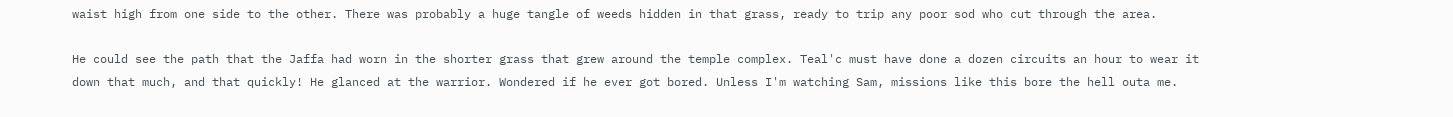waist high from one side to the other. There was probably a huge tangle of weeds hidden in that grass, ready to trip any poor sod who cut through the area.

He could see the path that the Jaffa had worn in the shorter grass that grew around the temple complex. Teal'c must have done a dozen circuits an hour to wear it down that much, and that quickly! He glanced at the warrior. Wondered if he ever got bored. Unless I'm watching Sam, missions like this bore the hell outa me.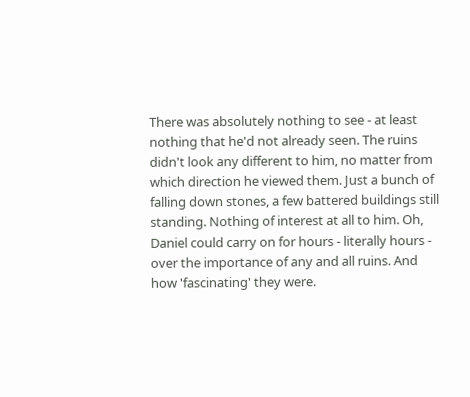There was absolutely nothing to see - at least nothing that he'd not already seen. The ruins didn't look any different to him, no matter from which direction he viewed them. Just a bunch of falling down stones, a few battered buildings still standing. Nothing of interest at all to him. Oh, Daniel could carry on for hours - literally hours - over the importance of any and all ruins. And how 'fascinating' they were.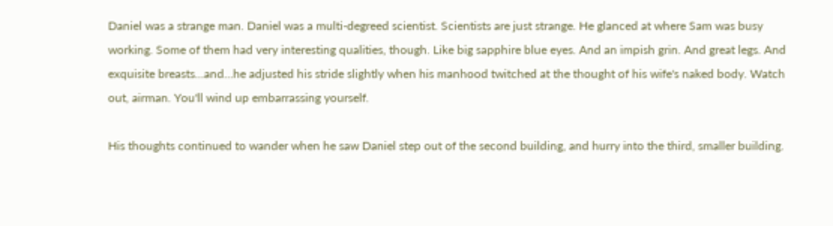Daniel was a strange man. Daniel was a multi-degreed scientist. Scientists are just strange. He glanced at where Sam was busy working. Some of them had very interesting qualities, though. Like big sapphire blue eyes. And an impish grin. And great legs. And exquisite breasts…and…he adjusted his stride slightly when his manhood twitched at the thought of his wife's naked body. Watch out, airman. You'll wind up embarrassing yourself.

His thoughts continued to wander when he saw Daniel step out of the second building, and hurry into the third, smaller building.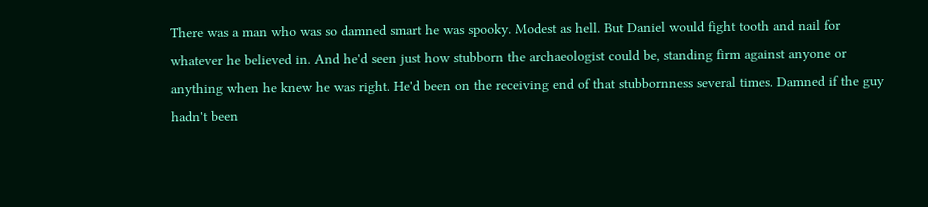There was a man who was so damned smart he was spooky. Modest as hell. But Daniel would fight tooth and nail for whatever he believed in. And he'd seen just how stubborn the archaeologist could be, standing firm against anyone or anything when he knew he was right. He'd been on the receiving end of that stubbornness several times. Damned if the guy hadn't been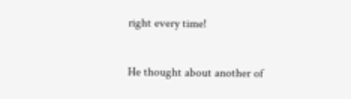right every time!

He thought about another of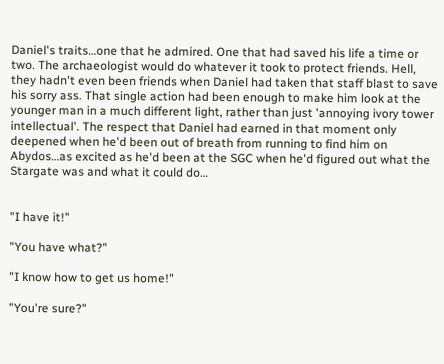Daniel's traits…one that he admired. One that had saved his life a time or two. The archaeologist would do whatever it took to protect friends. Hell, they hadn't even been friends when Daniel had taken that staff blast to save his sorry ass. That single action had been enough to make him look at the younger man in a much different light, rather than just 'annoying ivory tower intellectual'. The respect that Daniel had earned in that moment only deepened when he'd been out of breath from running to find him on Abydos…as excited as he'd been at the SGC when he'd figured out what the Stargate was and what it could do…


"I have it!"

"You have what?"

"I know how to get us home!"

"You're sure?"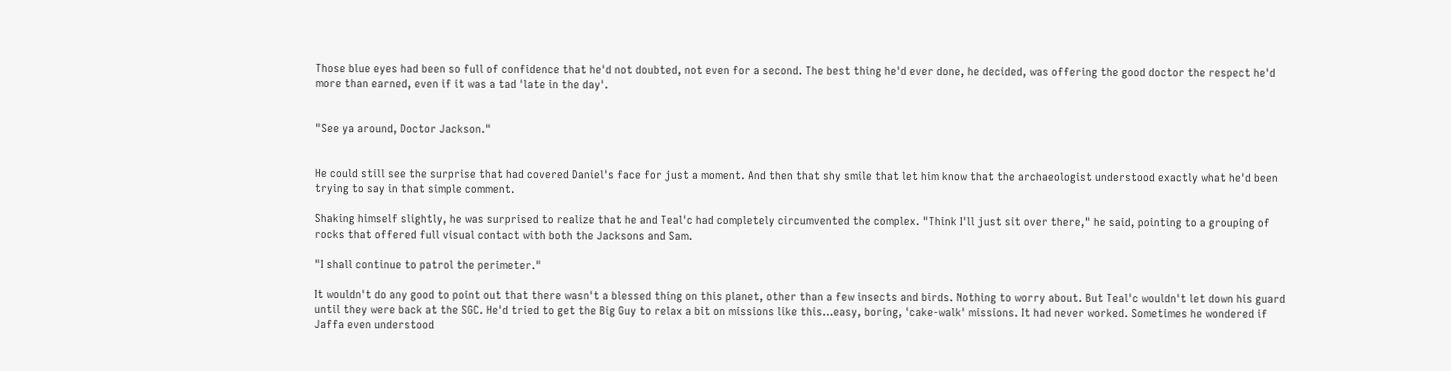Those blue eyes had been so full of confidence that he'd not doubted, not even for a second. The best thing he'd ever done, he decided, was offering the good doctor the respect he'd more than earned, even if it was a tad 'late in the day'.


"See ya around, Doctor Jackson."


He could still see the surprise that had covered Daniel's face for just a moment. And then that shy smile that let him know that the archaeologist understood exactly what he'd been trying to say in that simple comment.

Shaking himself slightly, he was surprised to realize that he and Teal'c had completely circumvented the complex. "Think I'll just sit over there," he said, pointing to a grouping of rocks that offered full visual contact with both the Jacksons and Sam.

"I shall continue to patrol the perimeter."

It wouldn't do any good to point out that there wasn't a blessed thing on this planet, other than a few insects and birds. Nothing to worry about. But Teal'c wouldn't let down his guard until they were back at the SGC. He'd tried to get the Big Guy to relax a bit on missions like this…easy, boring, 'cake-walk' missions. It had never worked. Sometimes he wondered if Jaffa even understood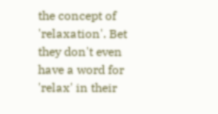the concept of 'relaxation'. Bet they don't even have a word for 'relax' in their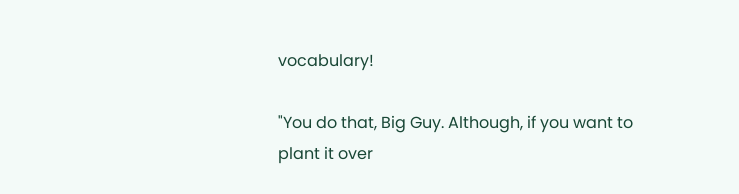vocabulary!

"You do that, Big Guy. Although, if you want to plant it over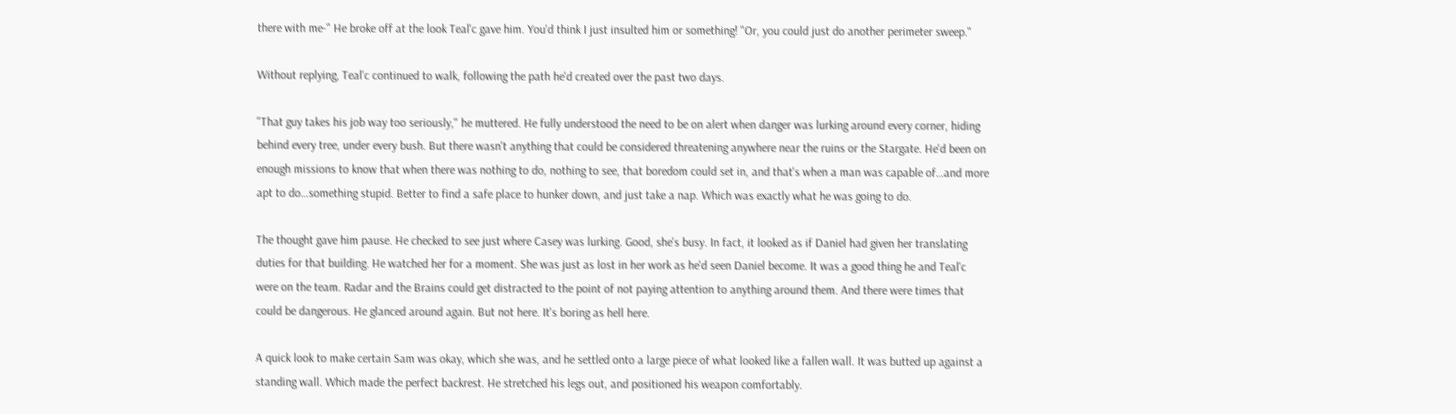there with me-" He broke off at the look Teal'c gave him. You'd think I just insulted him or something! "Or, you could just do another perimeter sweep."

Without replying, Teal'c continued to walk, following the path he'd created over the past two days.

"That guy takes his job way too seriously," he muttered. He fully understood the need to be on alert when danger was lurking around every corner, hiding behind every tree, under every bush. But there wasn't anything that could be considered threatening anywhere near the ruins or the Stargate. He'd been on enough missions to know that when there was nothing to do, nothing to see, that boredom could set in, and that's when a man was capable of…and more apt to do…something stupid. Better to find a safe place to hunker down, and just take a nap. Which was exactly what he was going to do.

The thought gave him pause. He checked to see just where Casey was lurking. Good, she's busy. In fact, it looked as if Daniel had given her translating duties for that building. He watched her for a moment. She was just as lost in her work as he'd seen Daniel become. It was a good thing he and Teal'c were on the team. Radar and the Brains could get distracted to the point of not paying attention to anything around them. And there were times that could be dangerous. He glanced around again. But not here. It's boring as hell here.

A quick look to make certain Sam was okay, which she was, and he settled onto a large piece of what looked like a fallen wall. It was butted up against a standing wall. Which made the perfect backrest. He stretched his legs out, and positioned his weapon comfortably.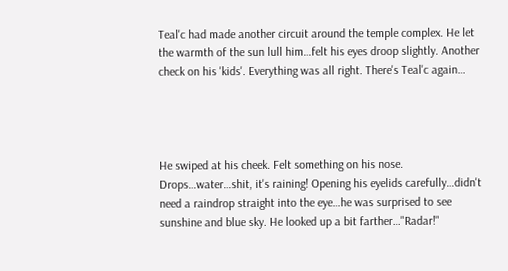Teal'c had made another circuit around the temple complex. He let the warmth of the sun lull him…felt his eyes droop slightly. Another check on his 'kids'. Everything was all right. There's Teal'c again…




He swiped at his cheek. Felt something on his nose. Drops…water…shit, it's raining! Opening his eyelids carefully…didn't need a raindrop straight into the eye…he was surprised to see sunshine and blue sky. He looked up a bit farther…"Radar!"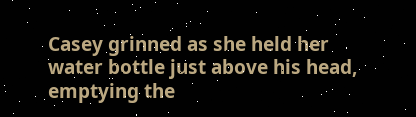Casey grinned as she held her water bottle just above his head, emptying the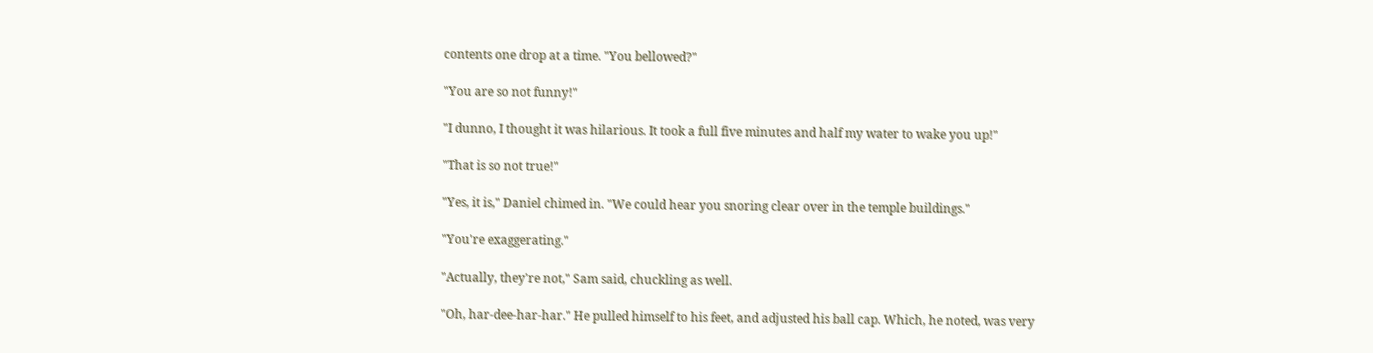contents one drop at a time. "You bellowed?"

"You are so not funny!"

"I dunno, I thought it was hilarious. It took a full five minutes and half my water to wake you up!"

"That is so not true!"

"Yes, it is," Daniel chimed in. "We could hear you snoring clear over in the temple buildings."

"You're exaggerating."

"Actually, they're not," Sam said, chuckling as well.

"Oh, har-dee-har-har." He pulled himself to his feet, and adjusted his ball cap. Which, he noted, was very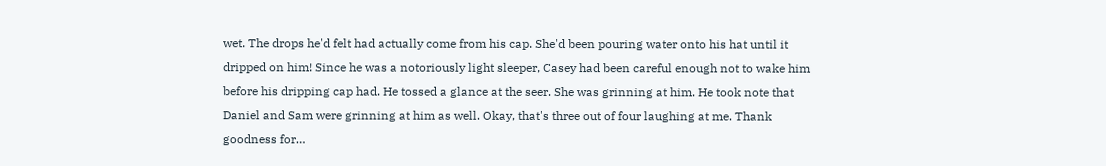wet. The drops he'd felt had actually come from his cap. She'd been pouring water onto his hat until it dripped on him! Since he was a notoriously light sleeper, Casey had been careful enough not to wake him before his dripping cap had. He tossed a glance at the seer. She was grinning at him. He took note that Daniel and Sam were grinning at him as well. Okay, that's three out of four laughing at me. Thank goodness for…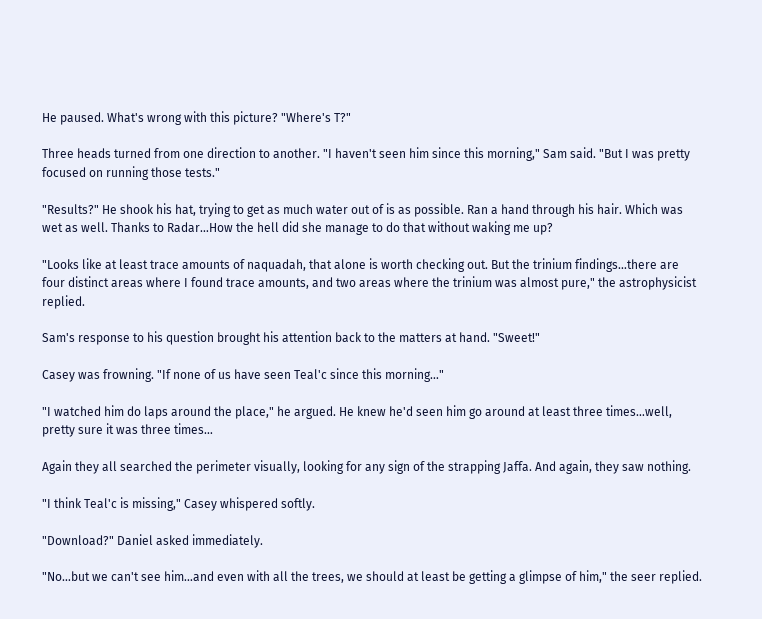He paused. What's wrong with this picture? "Where's T?"

Three heads turned from one direction to another. "I haven't seen him since this morning," Sam said. "But I was pretty focused on running those tests."

"Results?" He shook his hat, trying to get as much water out of is as possible. Ran a hand through his hair. Which was wet as well. Thanks to Radar…How the hell did she manage to do that without waking me up?

"Looks like at least trace amounts of naquadah, that alone is worth checking out. But the trinium findings…there are four distinct areas where I found trace amounts, and two areas where the trinium was almost pure," the astrophysicist replied.

Sam's response to his question brought his attention back to the matters at hand. "Sweet!"

Casey was frowning. "If none of us have seen Teal'c since this morning…"

"I watched him do laps around the place," he argued. He knew he'd seen him go around at least three times…well, pretty sure it was three times…

Again they all searched the perimeter visually, looking for any sign of the strapping Jaffa. And again, they saw nothing.

"I think Teal'c is missing," Casey whispered softly.

"Download?" Daniel asked immediately.

"No…but we can't see him…and even with all the trees, we should at least be getting a glimpse of him," the seer replied.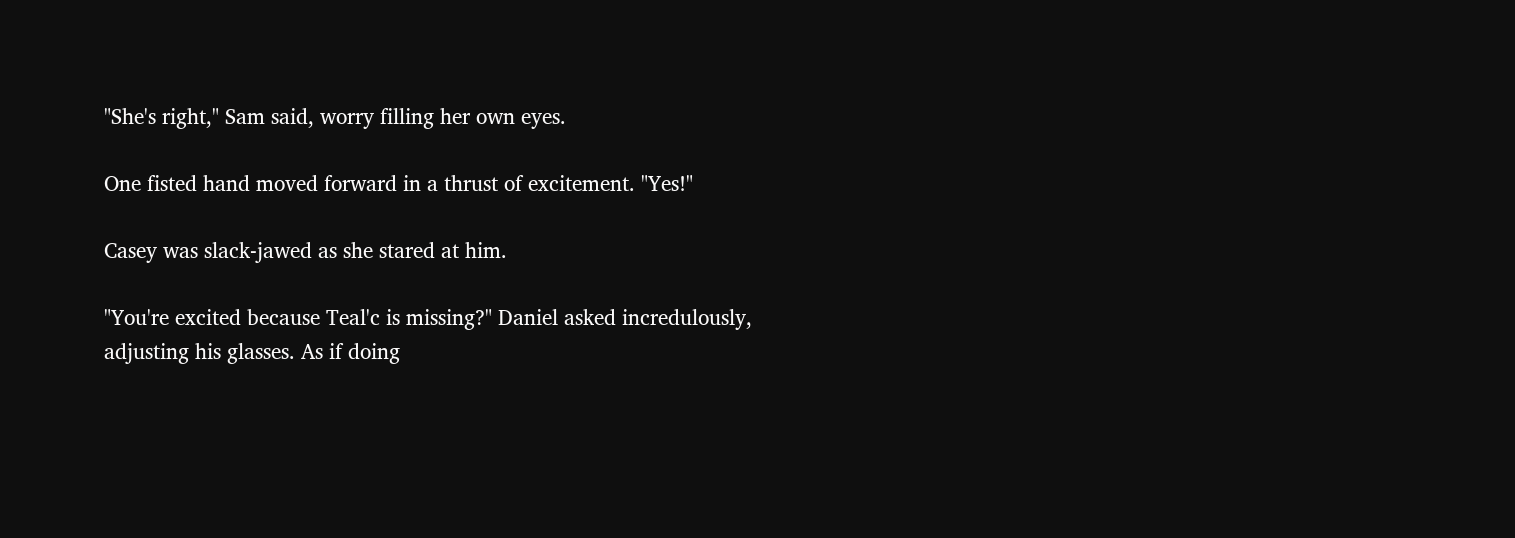"She's right," Sam said, worry filling her own eyes.

One fisted hand moved forward in a thrust of excitement. "Yes!"

Casey was slack-jawed as she stared at him.

"You're excited because Teal'c is missing?" Daniel asked incredulously, adjusting his glasses. As if doing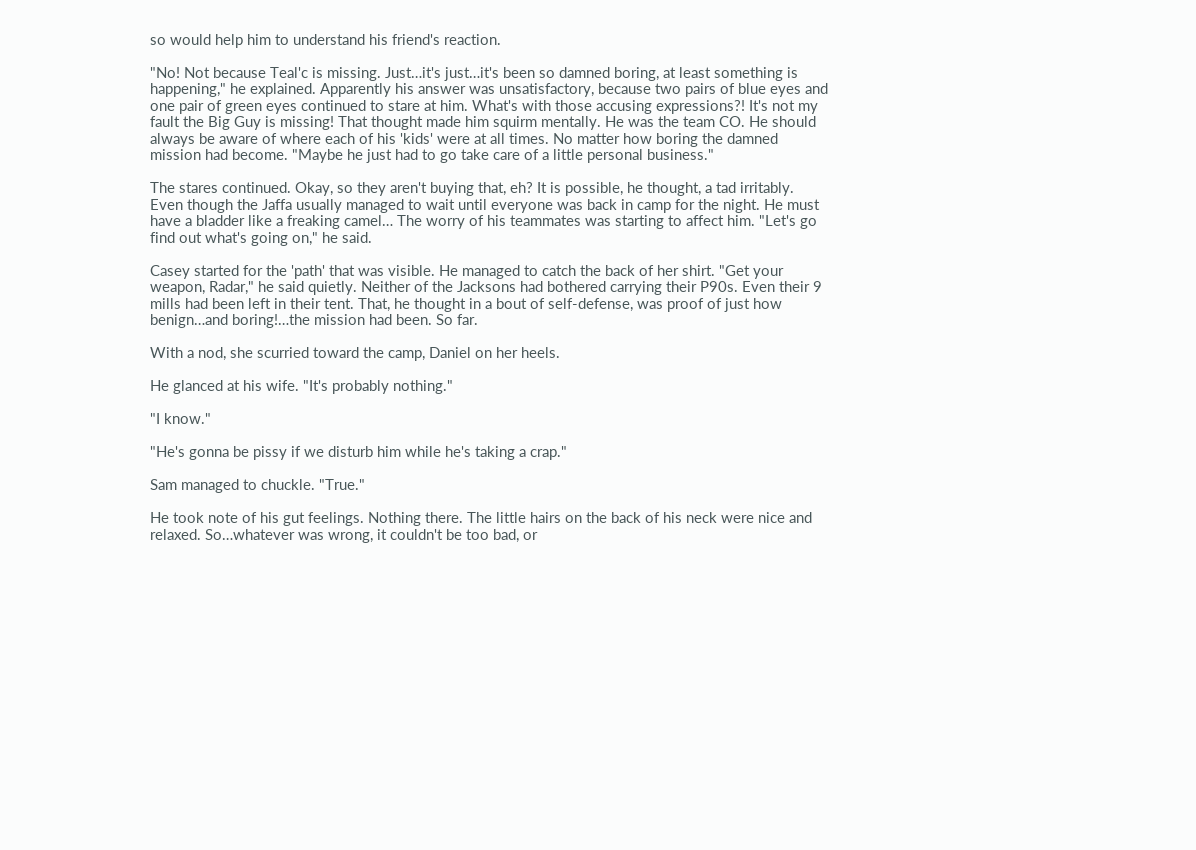so would help him to understand his friend's reaction.

"No! Not because Teal'c is missing. Just…it's just…it's been so damned boring, at least something is happening," he explained. Apparently his answer was unsatisfactory, because two pairs of blue eyes and one pair of green eyes continued to stare at him. What's with those accusing expressions?! It's not my fault the Big Guy is missing! That thought made him squirm mentally. He was the team CO. He should always be aware of where each of his 'kids' were at all times. No matter how boring the damned mission had become. "Maybe he just had to go take care of a little personal business."

The stares continued. Okay, so they aren't buying that, eh? It is possible, he thought, a tad irritably. Even though the Jaffa usually managed to wait until everyone was back in camp for the night. He must have a bladder like a freaking camel… The worry of his teammates was starting to affect him. "Let's go find out what's going on," he said.

Casey started for the 'path' that was visible. He managed to catch the back of her shirt. "Get your weapon, Radar," he said quietly. Neither of the Jacksons had bothered carrying their P90s. Even their 9 mills had been left in their tent. That, he thought in a bout of self-defense, was proof of just how benign…and boring!…the mission had been. So far.

With a nod, she scurried toward the camp, Daniel on her heels.

He glanced at his wife. "It's probably nothing."

"I know."

"He's gonna be pissy if we disturb him while he's taking a crap."

Sam managed to chuckle. "True."

He took note of his gut feelings. Nothing there. The little hairs on the back of his neck were nice and relaxed. So…whatever was wrong, it couldn't be too bad, or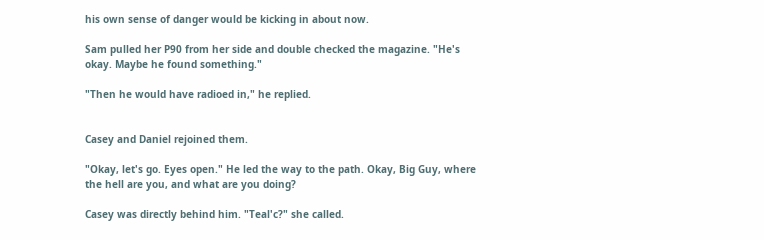his own sense of danger would be kicking in about now.

Sam pulled her P90 from her side and double checked the magazine. "He's okay. Maybe he found something."

"Then he would have radioed in," he replied.


Casey and Daniel rejoined them.

"Okay, let's go. Eyes open." He led the way to the path. Okay, Big Guy, where the hell are you, and what are you doing?

Casey was directly behind him. "Teal'c?" she called.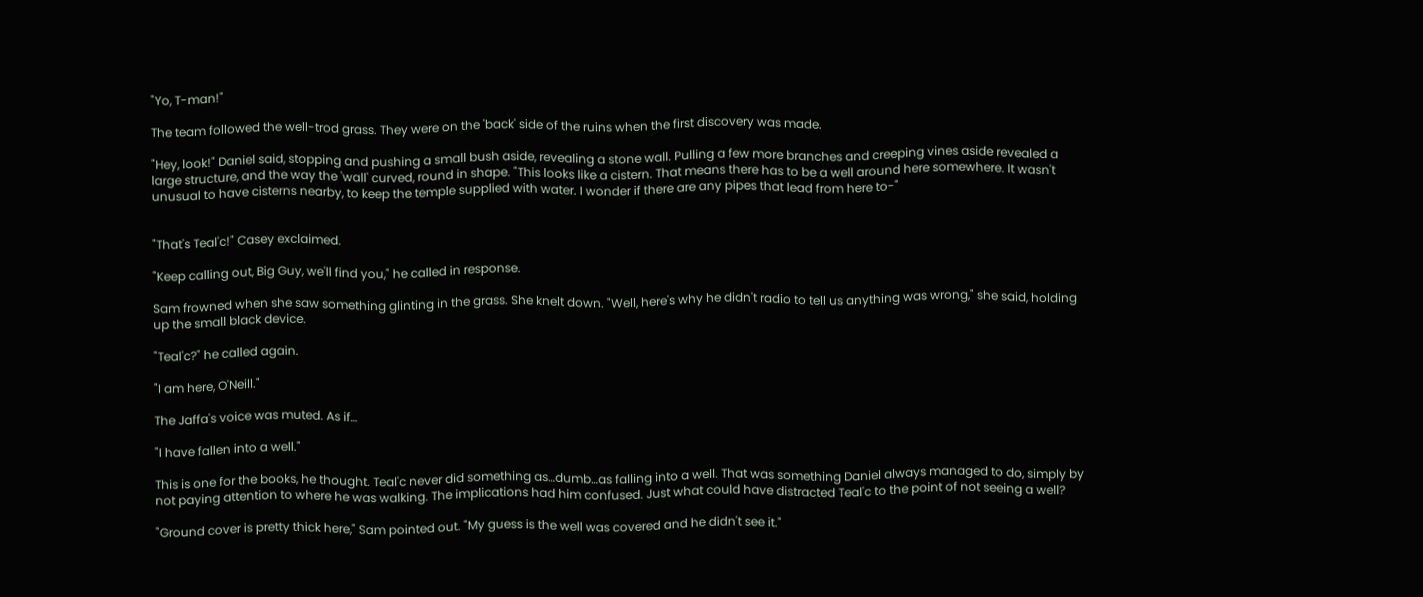"Yo, T-man!"

The team followed the well-trod grass. They were on the 'back' side of the ruins when the first discovery was made.

"Hey, look!" Daniel said, stopping and pushing a small bush aside, revealing a stone wall. Pulling a few more branches and creeping vines aside revealed a large structure, and the way the 'wall' curved, round in shape. "This looks like a cistern. That means there has to be a well around here somewhere. It wasn't unusual to have cisterns nearby, to keep the temple supplied with water. I wonder if there are any pipes that lead from here to-"


"That's Teal'c!" Casey exclaimed.

"Keep calling out, Big Guy, we'll find you," he called in response.

Sam frowned when she saw something glinting in the grass. She knelt down. "Well, here's why he didn't radio to tell us anything was wrong," she said, holding up the small black device.

"Teal'c?" he called again.

"I am here, O'Neill."

The Jaffa's voice was muted. As if…

"I have fallen into a well."

This is one for the books, he thought. Teal'c never did something as…dumb…as falling into a well. That was something Daniel always managed to do, simply by not paying attention to where he was walking. The implications had him confused. Just what could have distracted Teal'c to the point of not seeing a well?

"Ground cover is pretty thick here," Sam pointed out. "My guess is the well was covered and he didn't see it."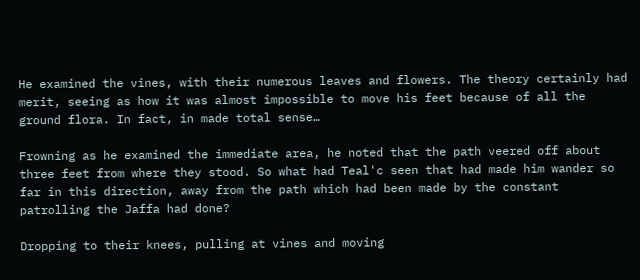He examined the vines, with their numerous leaves and flowers. The theory certainly had merit, seeing as how it was almost impossible to move his feet because of all the ground flora. In fact, in made total sense…

Frowning as he examined the immediate area, he noted that the path veered off about three feet from where they stood. So what had Teal'c seen that had made him wander so far in this direction, away from the path which had been made by the constant patrolling the Jaffa had done?

Dropping to their knees, pulling at vines and moving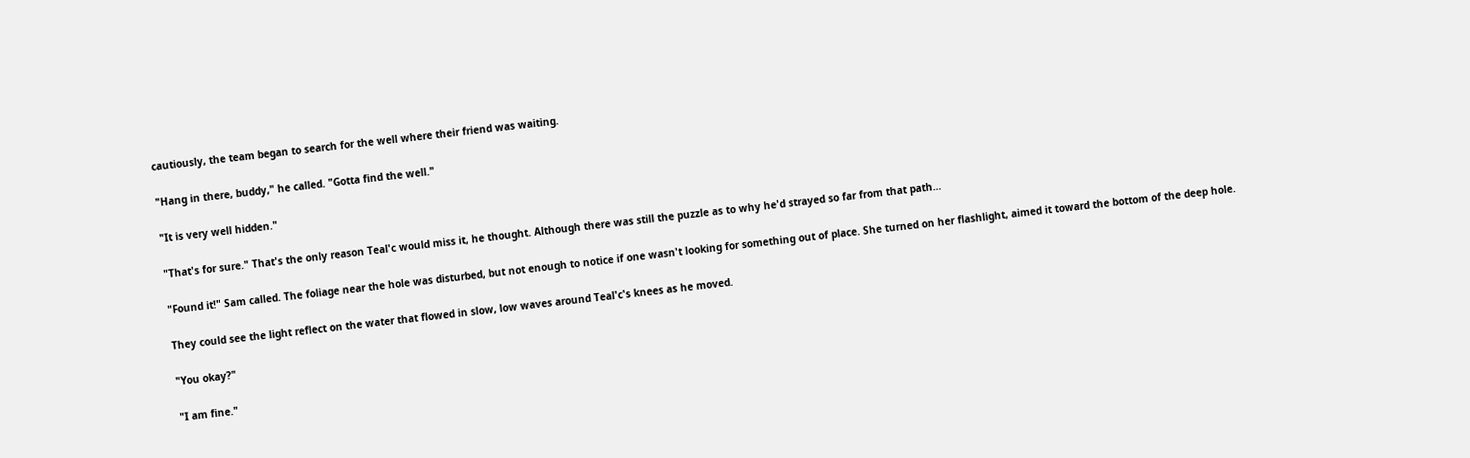cautiously, the team began to search for the well where their friend was waiting.

"Hang in there, buddy," he called. "Gotta find the well."

"It is very well hidden."

"That's for sure." That's the only reason Teal'c would miss it, he thought. Although there was still the puzzle as to why he'd strayed so far from that path…

"Found it!" Sam called. The foliage near the hole was disturbed, but not enough to notice if one wasn't looking for something out of place. She turned on her flashlight, aimed it toward the bottom of the deep hole.

They could see the light reflect on the water that flowed in slow, low waves around Teal'c's knees as he moved.

"You okay?"

"I am fine."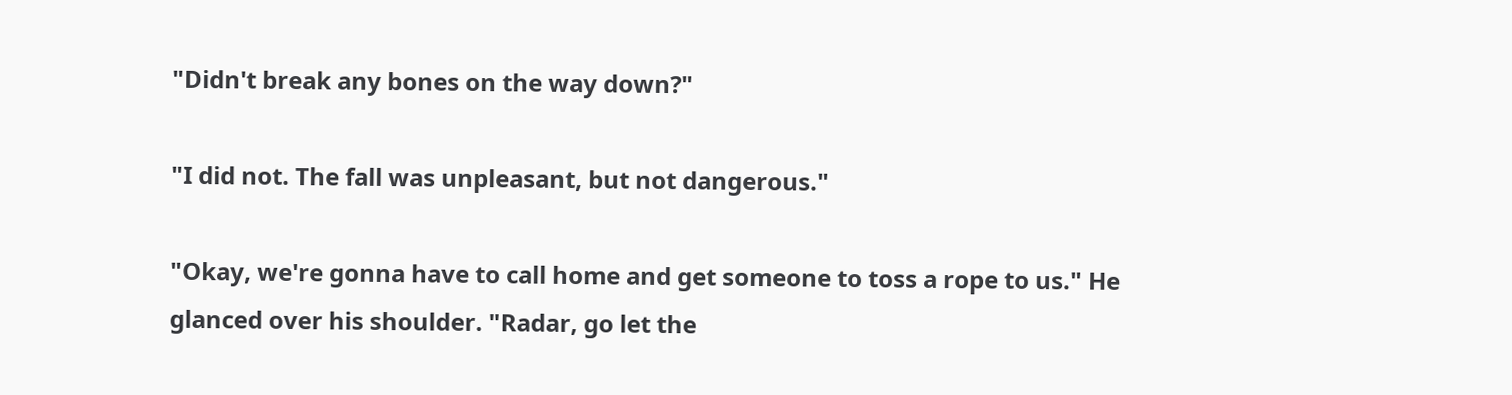"Didn't break any bones on the way down?"

"I did not. The fall was unpleasant, but not dangerous."

"Okay, we're gonna have to call home and get someone to toss a rope to us." He glanced over his shoulder. "Radar, go let the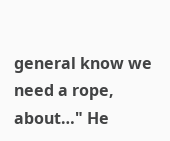general know we need a rope, about…" He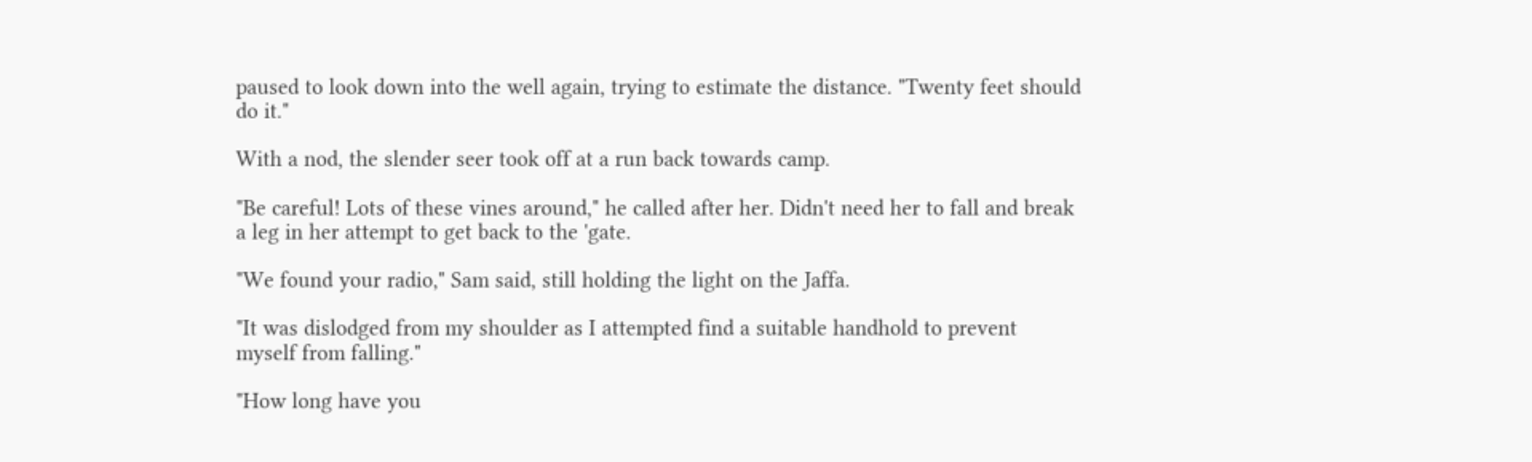paused to look down into the well again, trying to estimate the distance. "Twenty feet should do it."

With a nod, the slender seer took off at a run back towards camp.

"Be careful! Lots of these vines around," he called after her. Didn't need her to fall and break a leg in her attempt to get back to the 'gate.

"We found your radio," Sam said, still holding the light on the Jaffa.

"It was dislodged from my shoulder as I attempted find a suitable handhold to prevent myself from falling."

"How long have you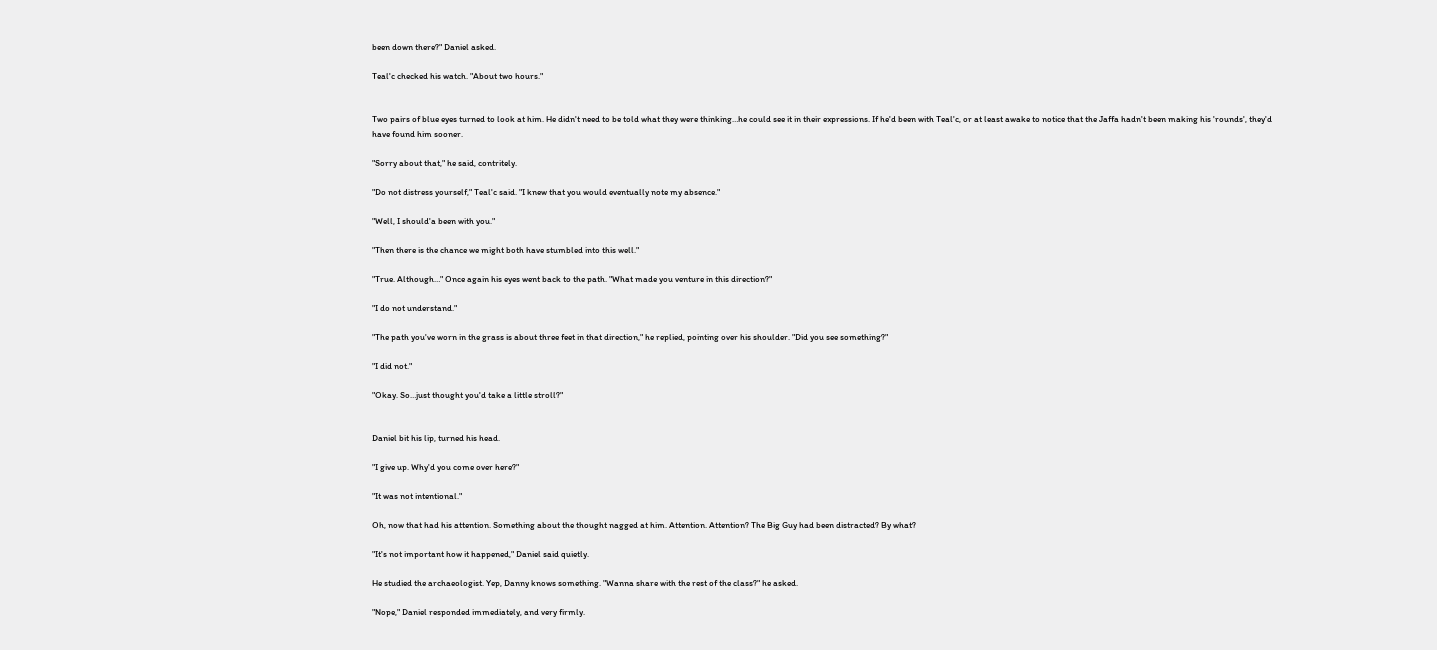been down there?" Daniel asked.

Teal'c checked his watch. "About two hours."


Two pairs of blue eyes turned to look at him. He didn't need to be told what they were thinking…he could see it in their expressions. If he'd been with Teal'c, or at least awake to notice that the Jaffa hadn't been making his 'rounds', they'd have found him sooner.

"Sorry about that," he said, contritely.

"Do not distress yourself," Teal'c said. "I knew that you would eventually note my absence."

"Well, I should'a been with you."

"Then there is the chance we might both have stumbled into this well."

"True. Although…" Once again his eyes went back to the path. "What made you venture in this direction?"

"I do not understand."

"The path you've worn in the grass is about three feet in that direction," he replied, pointing over his shoulder. "Did you see something?"

"I did not."

"Okay. So…just thought you'd take a little stroll?"


Daniel bit his lip, turned his head.

"I give up. Why'd you come over here?"

"It was not intentional."

Oh, now that had his attention. Something about the thought nagged at him. Attention. Attention? The Big Guy had been distracted? By what?

"It's not important how it happened," Daniel said quietly.

He studied the archaeologist. Yep, Danny knows something. "Wanna share with the rest of the class?" he asked.

"Nope," Daniel responded immediately, and very firmly.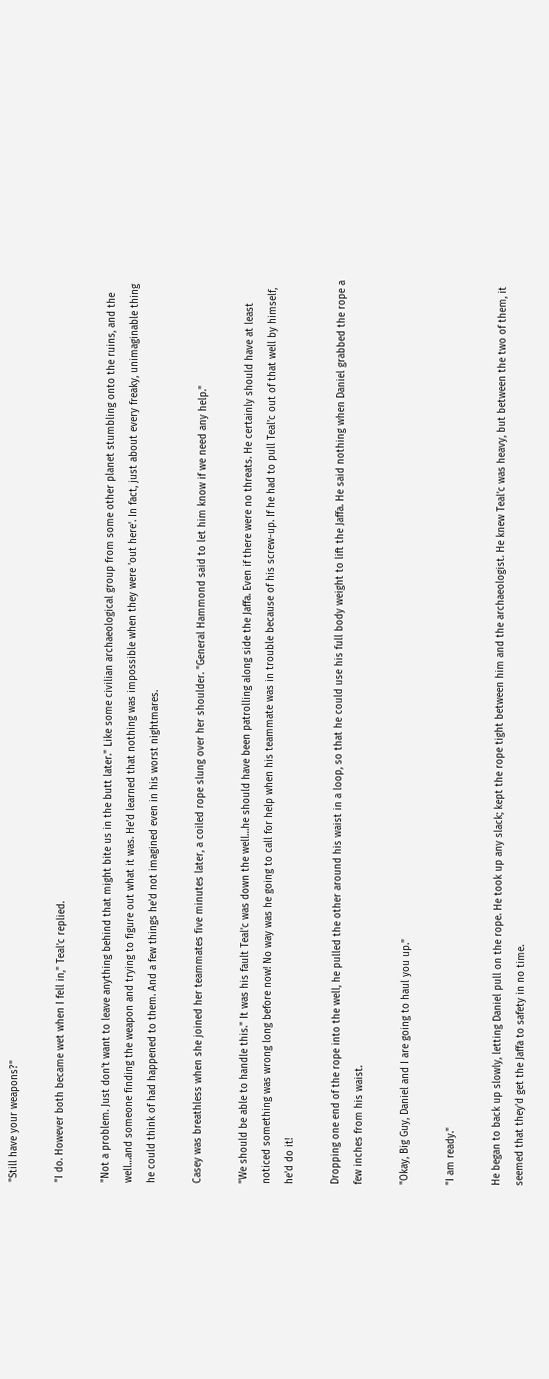"Still have your weapons?"

"I do. However both became wet when I fell in," Teal'c replied.

"Not a problem. Just don't want to leave anything behind that might bite us in the butt later." Like some civilian archaeological group from some other planet stumbling onto the ruins, and the well…and someone finding the weapon and trying to figure out what it was. He'd learned that nothing was impossible when they were 'out here'. In fact, just about every freaky, unimaginable thing he could think of had happened to them. And a few things he'd not imagined even in his worst nightmares.

Casey was breathless when she joined her teammates five minutes later, a coiled rope slung over her shoulder. "General Hammond said to let him know if we need any help."

"We should be able to handle this." It was his fault Teal'c was down the well…he should have been patrolling along side the Jaffa. Even if there were no threats. He certainly should have at least noticed something was wrong long before now! No way was he going to call for help when his teammate was in trouble because of his screw-up. If he had to pull Teal'c out of that well by himself, he'd do it!

Dropping one end of the rope into the well, he pulled the other around his waist in a loop, so that he could use his full body weight to lift the Jaffa. He said nothing when Daniel grabbed the rope a few inches from his waist.

"Okay, Big Guy, Daniel and I are going to haul you up."

"I am ready."

He began to back up slowly, letting Daniel pull on the rope. He took up any slack; kept the rope tight between him and the archaeologist. He knew Teal'c was heavy, but between the two of them, it seemed that they'd get the Jaffa to safety in no time.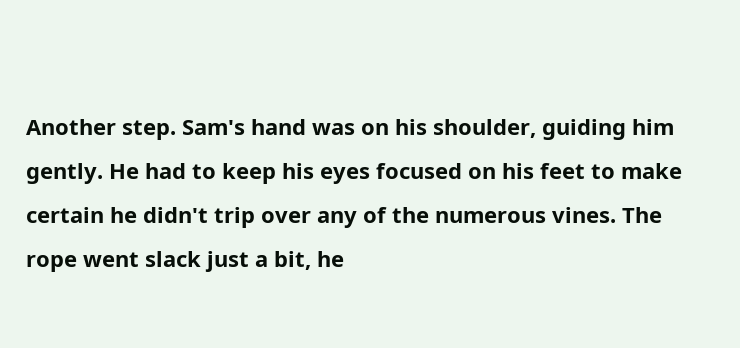Another step. Sam's hand was on his shoulder, guiding him gently. He had to keep his eyes focused on his feet to make certain he didn't trip over any of the numerous vines. The rope went slack just a bit, he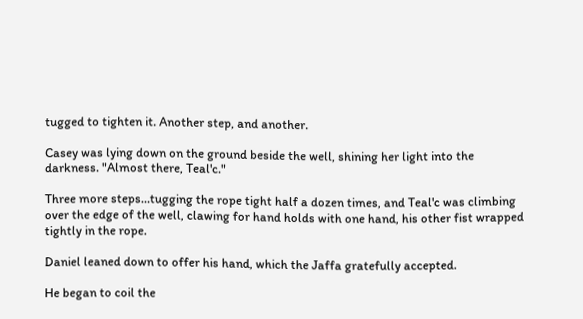tugged to tighten it. Another step, and another.

Casey was lying down on the ground beside the well, shining her light into the darkness. "Almost there, Teal'c."

Three more steps…tugging the rope tight half a dozen times, and Teal'c was climbing over the edge of the well, clawing for hand holds with one hand, his other fist wrapped tightly in the rope.

Daniel leaned down to offer his hand, which the Jaffa gratefully accepted.

He began to coil the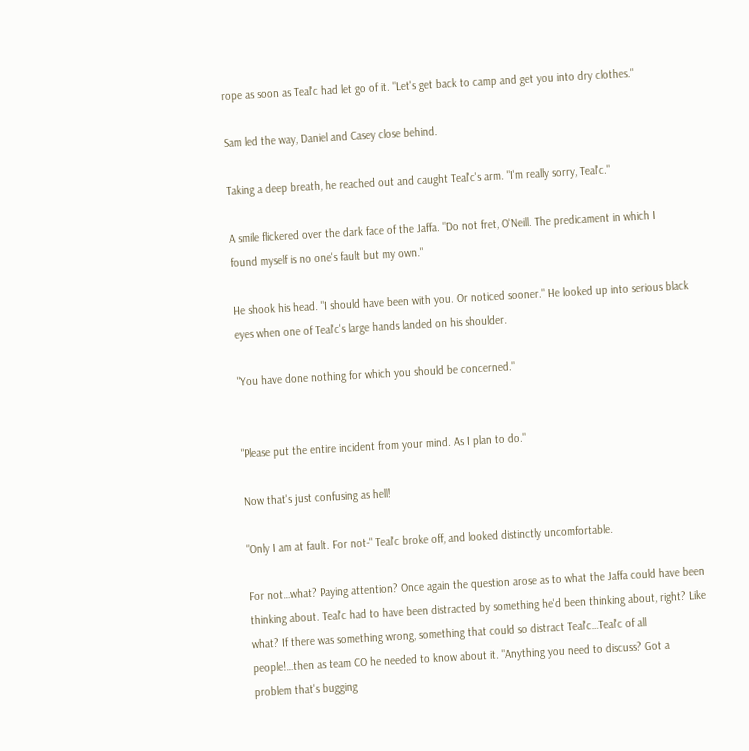rope as soon as Teal'c had let go of it. "Let's get back to camp and get you into dry clothes."

Sam led the way, Daniel and Casey close behind.

Taking a deep breath, he reached out and caught Teal'c's arm. "I'm really sorry, Teal'c."

A smile flickered over the dark face of the Jaffa. "Do not fret, O'Neill. The predicament in which I found myself is no one's fault but my own."

He shook his head. "I should have been with you. Or noticed sooner." He looked up into serious black eyes when one of Teal'c's large hands landed on his shoulder.

"You have done nothing for which you should be concerned."


"Please put the entire incident from your mind. As I plan to do."

Now that's just confusing as hell!

"Only I am at fault. For not-" Teal'c broke off, and looked distinctly uncomfortable.

For not…what? Paying attention? Once again the question arose as to what the Jaffa could have been thinking about. Teal'c had to have been distracted by something he'd been thinking about, right? Like what? If there was something wrong, something that could so distract Teal'c…Teal'c of all people!…then as team CO he needed to know about it. "Anything you need to discuss? Got a problem that's bugging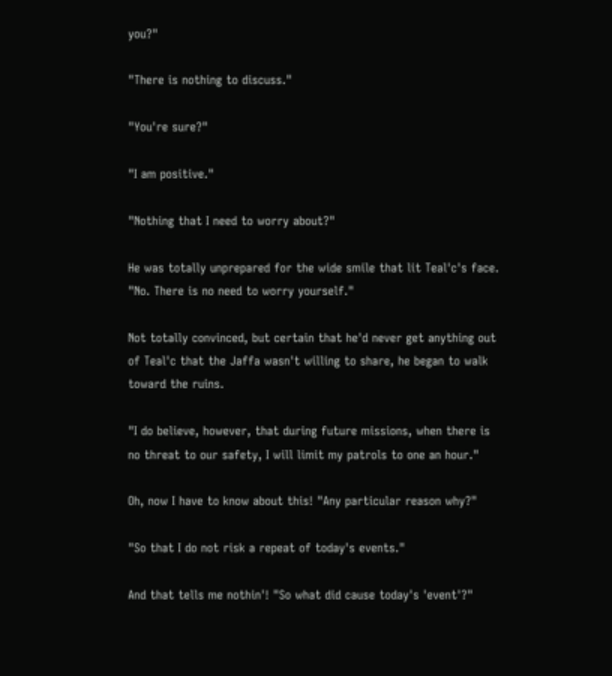you?"

"There is nothing to discuss."

"You're sure?"

"I am positive."

"Nothing that I need to worry about?"

He was totally unprepared for the wide smile that lit Teal'c's face. "No. There is no need to worry yourself."

Not totally convinced, but certain that he'd never get anything out of Teal'c that the Jaffa wasn't willing to share, he began to walk toward the ruins.

"I do believe, however, that during future missions, when there is no threat to our safety, I will limit my patrols to one an hour."

Oh, now I have to know about this! "Any particular reason why?"

"So that I do not risk a repeat of today's events."

And that tells me nothin'! "So what did cause today's 'event'?"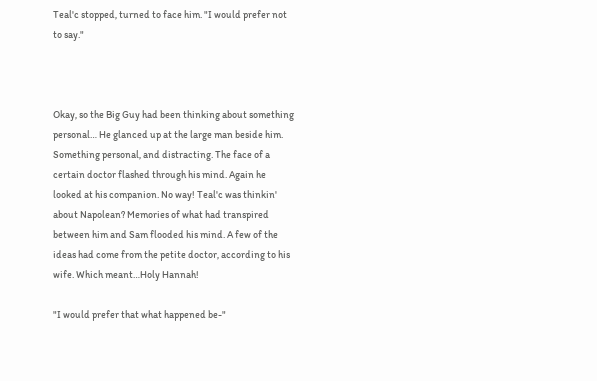Teal'c stopped, turned to face him. "I would prefer not to say."



Okay, so the Big Guy had been thinking about something personal… He glanced up at the large man beside him. Something personal, and distracting. The face of a certain doctor flashed through his mind. Again he looked at his companion. No way! Teal'c was thinkin' about Napolean? Memories of what had transpired between him and Sam flooded his mind. A few of the ideas had come from the petite doctor, according to his wife. Which meant…Holy Hannah!

"I would prefer that what happened be-"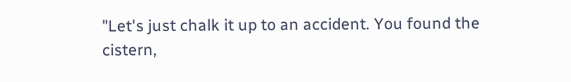"Let's just chalk it up to an accident. You found the cistern,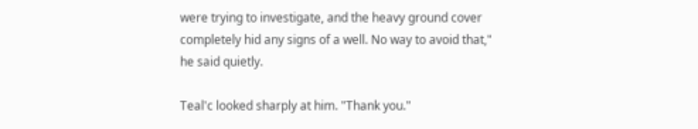were trying to investigate, and the heavy ground cover completely hid any signs of a well. No way to avoid that," he said quietly.

Teal'c looked sharply at him. "Thank you."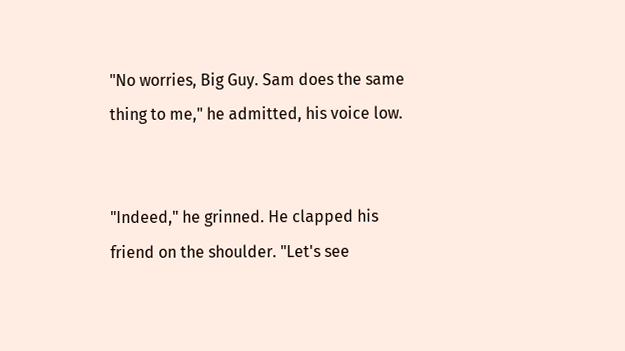"No worries, Big Guy. Sam does the same thing to me," he admitted, his voice low.


"Indeed," he grinned. He clapped his friend on the shoulder. "Let's see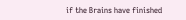if the Brains have finished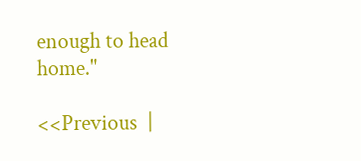enough to head home."

<<Previous  |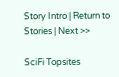Story Intro | Return to Stories | Next >>

SciFi Topsites